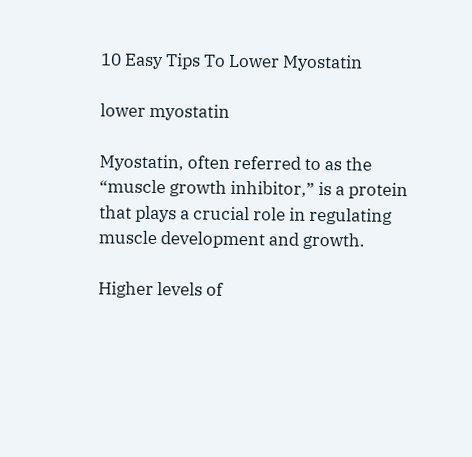10 Easy Tips To Lower Myostatin

lower myostatin

Myostatin, often referred to as the “muscle growth inhibitor,” is a protein that plays a crucial role in regulating muscle development and growth.

Higher levels of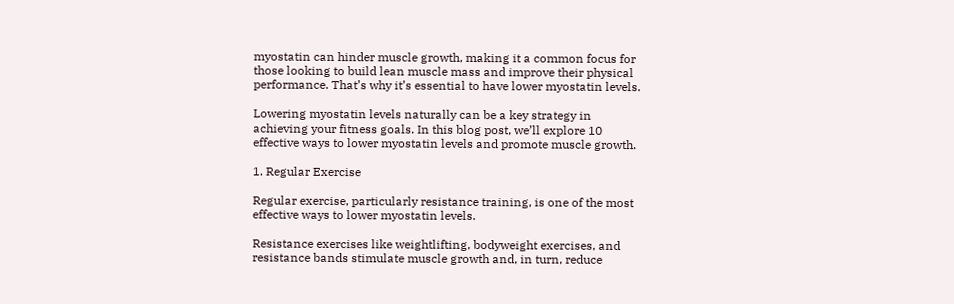myostatin can hinder muscle growth, making it a common focus for those looking to build lean muscle mass and improve their physical performance. That’s why it’s essential to have lower myostatin levels.

Lowering myostatin levels naturally can be a key strategy in achieving your fitness goals. In this blog post, we’ll explore 10 effective ways to lower myostatin levels and promote muscle growth.

1. Regular Exercise

Regular exercise, particularly resistance training, is one of the most effective ways to lower myostatin levels.

Resistance exercises like weightlifting, bodyweight exercises, and resistance bands stimulate muscle growth and, in turn, reduce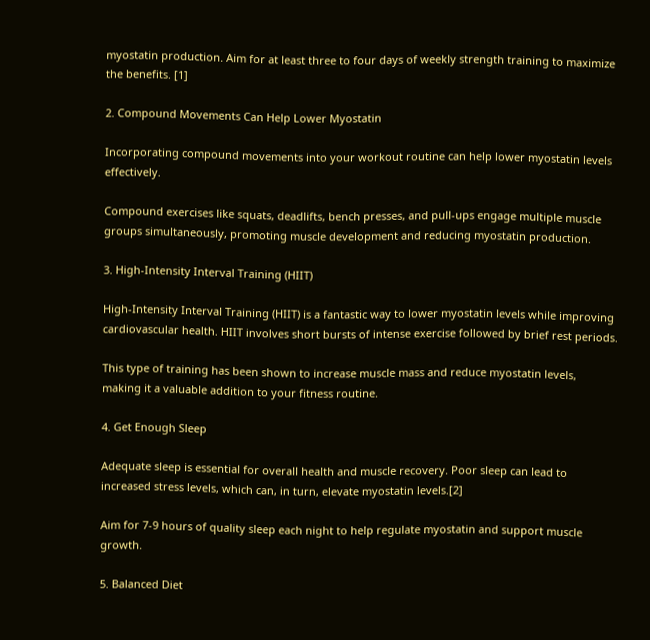myostatin production. Aim for at least three to four days of weekly strength training to maximize the benefits. [1]

2. Compound Movements Can Help Lower Myostatin

Incorporating compound movements into your workout routine can help lower myostatin levels effectively.

Compound exercises like squats, deadlifts, bench presses, and pull-ups engage multiple muscle groups simultaneously, promoting muscle development and reducing myostatin production.

3. High-Intensity Interval Training (HIIT)

High-Intensity Interval Training (HIIT) is a fantastic way to lower myostatin levels while improving cardiovascular health. HIIT involves short bursts of intense exercise followed by brief rest periods.

This type of training has been shown to increase muscle mass and reduce myostatin levels, making it a valuable addition to your fitness routine.

4. Get Enough Sleep

Adequate sleep is essential for overall health and muscle recovery. Poor sleep can lead to increased stress levels, which can, in turn, elevate myostatin levels.[2]

Aim for 7-9 hours of quality sleep each night to help regulate myostatin and support muscle growth.

5. Balanced Diet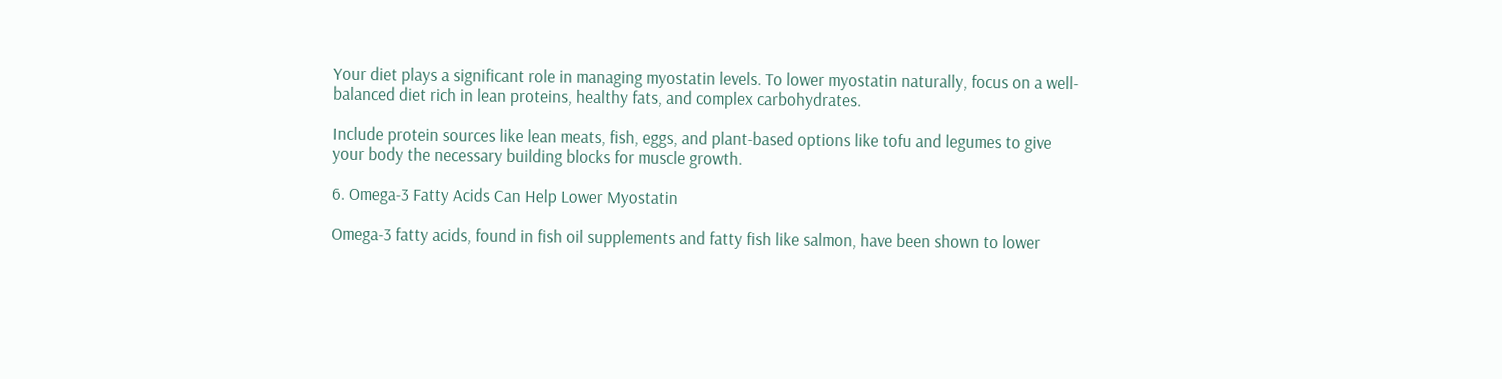Your diet plays a significant role in managing myostatin levels. To lower myostatin naturally, focus on a well-balanced diet rich in lean proteins, healthy fats, and complex carbohydrates.

Include protein sources like lean meats, fish, eggs, and plant-based options like tofu and legumes to give your body the necessary building blocks for muscle growth.

6. Omega-3 Fatty Acids Can Help Lower Myostatin

Omega-3 fatty acids, found in fish oil supplements and fatty fish like salmon, have been shown to lower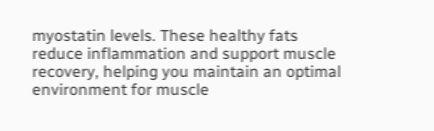myostatin levels. These healthy fats reduce inflammation and support muscle recovery, helping you maintain an optimal environment for muscle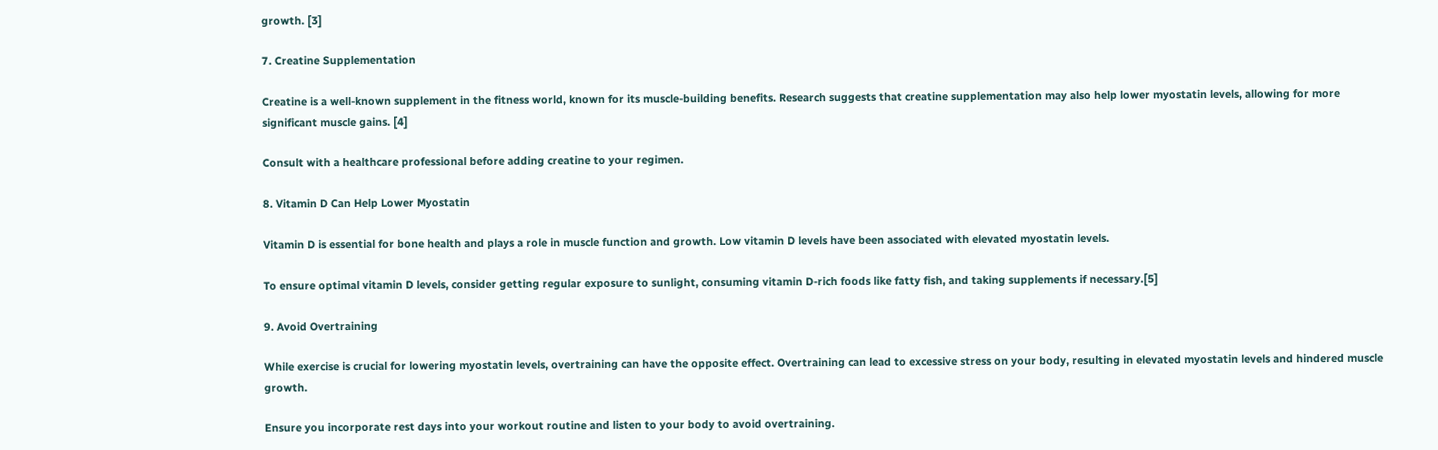growth. [3]

7. Creatine Supplementation

Creatine is a well-known supplement in the fitness world, known for its muscle-building benefits. Research suggests that creatine supplementation may also help lower myostatin levels, allowing for more significant muscle gains. [4]

Consult with a healthcare professional before adding creatine to your regimen.

8. Vitamin D Can Help Lower Myostatin

Vitamin D is essential for bone health and plays a role in muscle function and growth. Low vitamin D levels have been associated with elevated myostatin levels.

To ensure optimal vitamin D levels, consider getting regular exposure to sunlight, consuming vitamin D-rich foods like fatty fish, and taking supplements if necessary.[5]

9. Avoid Overtraining

While exercise is crucial for lowering myostatin levels, overtraining can have the opposite effect. Overtraining can lead to excessive stress on your body, resulting in elevated myostatin levels and hindered muscle growth.

Ensure you incorporate rest days into your workout routine and listen to your body to avoid overtraining.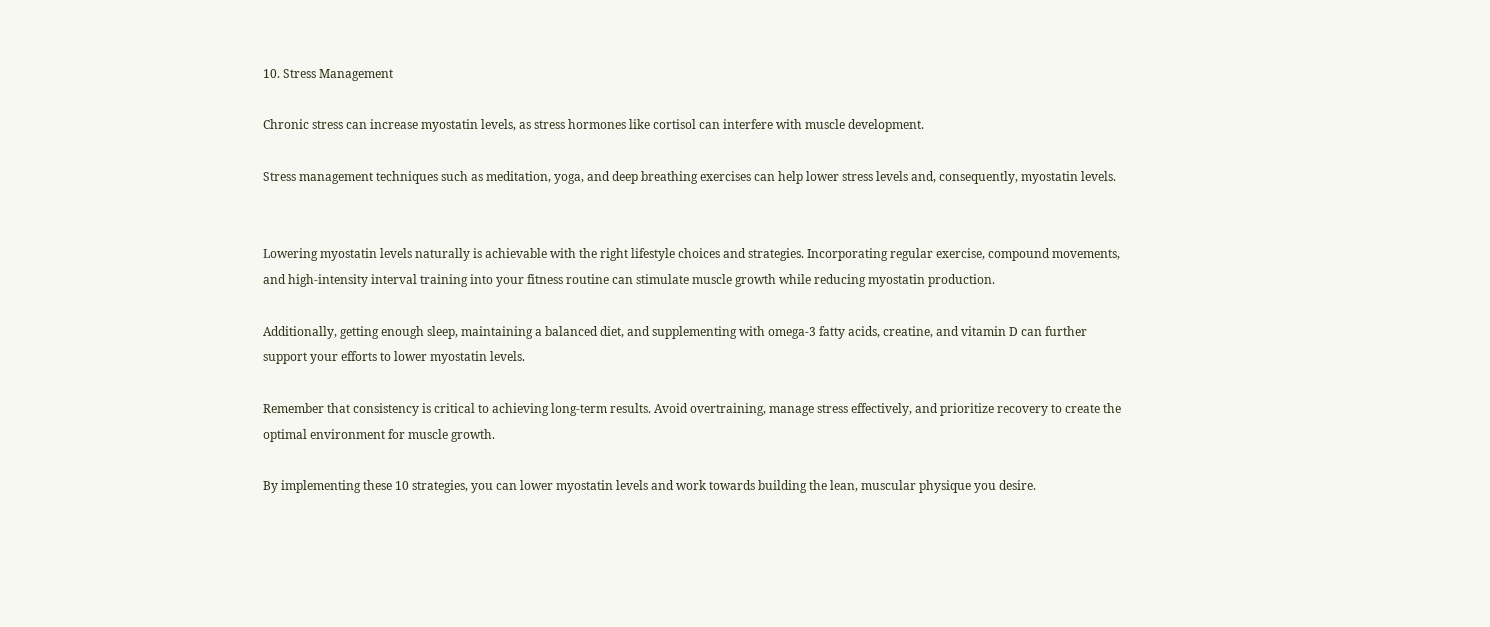10. Stress Management

Chronic stress can increase myostatin levels, as stress hormones like cortisol can interfere with muscle development.

Stress management techniques such as meditation, yoga, and deep breathing exercises can help lower stress levels and, consequently, myostatin levels.


Lowering myostatin levels naturally is achievable with the right lifestyle choices and strategies. Incorporating regular exercise, compound movements, and high-intensity interval training into your fitness routine can stimulate muscle growth while reducing myostatin production.

Additionally, getting enough sleep, maintaining a balanced diet, and supplementing with omega-3 fatty acids, creatine, and vitamin D can further support your efforts to lower myostatin levels.

Remember that consistency is critical to achieving long-term results. Avoid overtraining, manage stress effectively, and prioritize recovery to create the optimal environment for muscle growth.

By implementing these 10 strategies, you can lower myostatin levels and work towards building the lean, muscular physique you desire.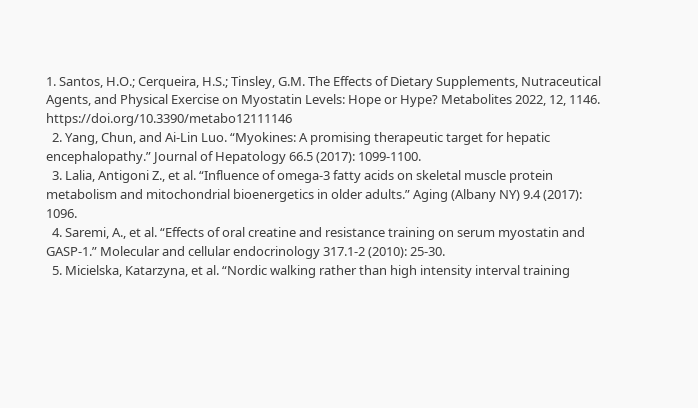1. Santos, H.O.; Cerqueira, H.S.; Tinsley, G.M. The Effects of Dietary Supplements, Nutraceutical Agents, and Physical Exercise on Myostatin Levels: Hope or Hype? Metabolites 2022, 12, 1146. https://doi.org/10.3390/metabo12111146
  2. Yang, Chun, and Ai-Lin Luo. “Myokines: A promising therapeutic target for hepatic encephalopathy.” Journal of Hepatology 66.5 (2017): 1099-1100.
  3. Lalia, Antigoni Z., et al. “Influence of omega-3 fatty acids on skeletal muscle protein metabolism and mitochondrial bioenergetics in older adults.” Aging (Albany NY) 9.4 (2017): 1096.
  4. Saremi, A., et al. “Effects of oral creatine and resistance training on serum myostatin and GASP-1.” Molecular and cellular endocrinology 317.1-2 (2010): 25-30.
  5. Micielska, Katarzyna, et al. “Nordic walking rather than high intensity interval training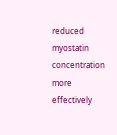reduced myostatin concentration more effectively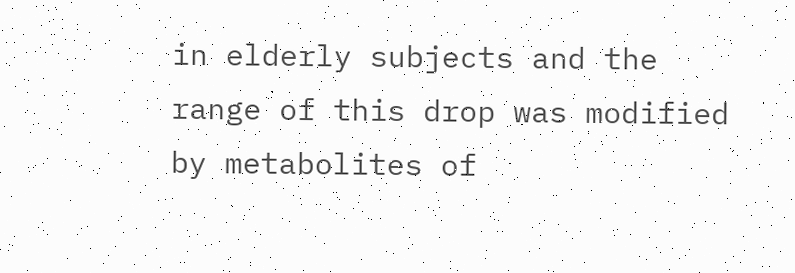in elderly subjects and the range of this drop was modified by metabolites of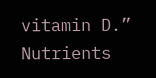vitamin D.” Nutrients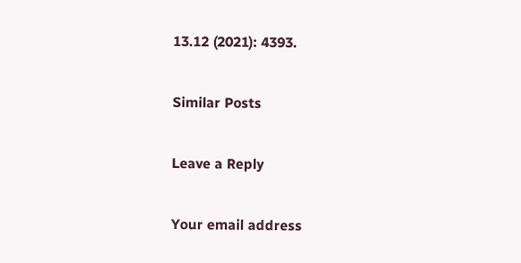13.12 (2021): 4393.

Similar Posts

Leave a Reply

Your email address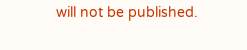will not be published.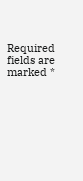Required fields are marked *